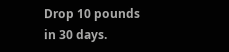Drop 10 pounds in 30 days.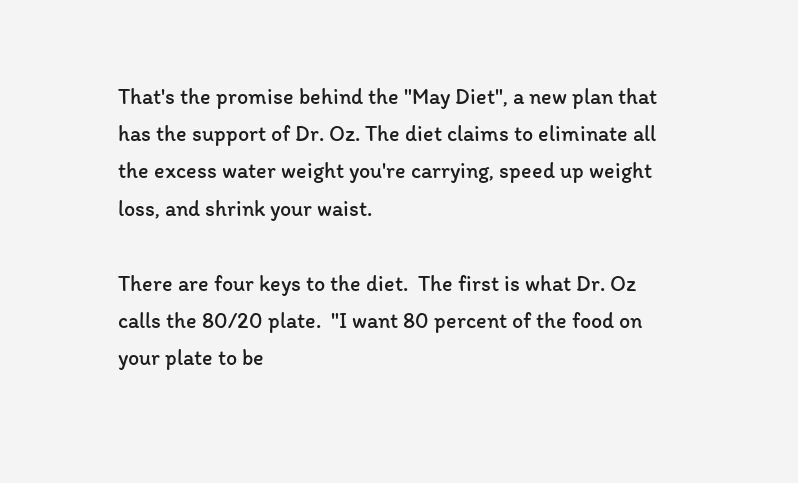That's the promise behind the "May Diet", a new plan that has the support of Dr. Oz. The diet claims to eliminate all the excess water weight you're carrying, speed up weight loss, and shrink your waist.

There are four keys to the diet.  The first is what Dr. Oz calls the 80/20 plate.  "I want 80 percent of the food on your plate to be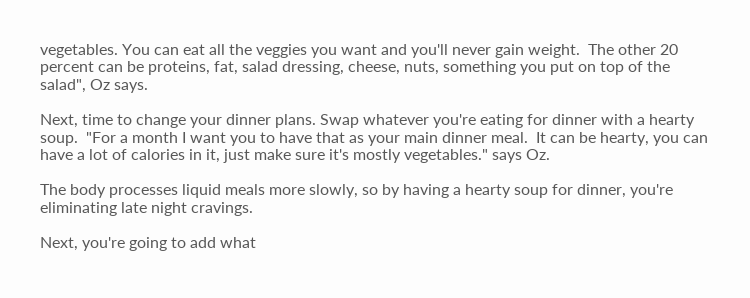vegetables. You can eat all the veggies you want and you'll never gain weight.  The other 20 percent can be proteins, fat, salad dressing, cheese, nuts, something you put on top of the salad", Oz says.

Next, time to change your dinner plans. Swap whatever you're eating for dinner with a hearty soup.  "For a month I want you to have that as your main dinner meal.  It can be hearty, you can have a lot of calories in it, just make sure it's mostly vegetables." says Oz.

The body processes liquid meals more slowly, so by having a hearty soup for dinner, you're eliminating late night cravings.

Next, you're going to add what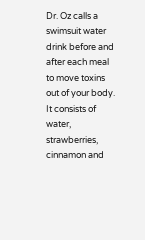Dr. Oz calls a swimsuit water drink before and after each meal to move toxins out of your body.  It consists of water, strawberries, cinnamon and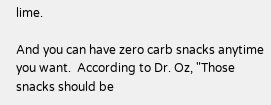lime.

And you can have zero carb snacks anytime you want.  According to Dr. Oz, "Those snacks should be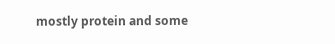mostly protein and some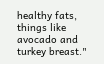healthy fats, things like avocado and turkey breast."